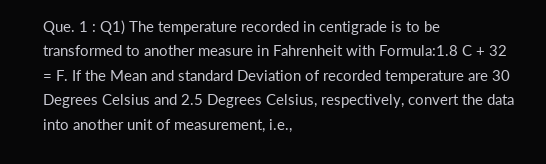Que. 1 : Q1) The temperature recorded in centigrade is to be transformed to another measure in Fahrenheit with Formula:1.8 C + 32 = F. If the Mean and standard Deviation of recorded temperature are 30 Degrees Celsius and 2.5 Degrees Celsius, respectively, convert the data into another unit of measurement, i.e.,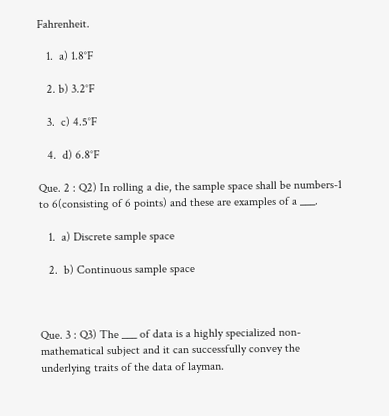Fahrenheit.

   1.  a) 1.8°F

   2. b) 3.2°F

   3.  c) 4.5°F

   4.  d) 6.8°F

Que. 2 : Q2) In rolling a die, the sample space shall be numbers-1 to 6(consisting of 6 points) and these are examples of a ___.

   1.  a) Discrete sample space

   2.  b) Continuous sample space



Que. 3 : Q3) The ___ of data is a highly specialized non-mathematical subject and it can successfully convey the underlying traits of the data of layman.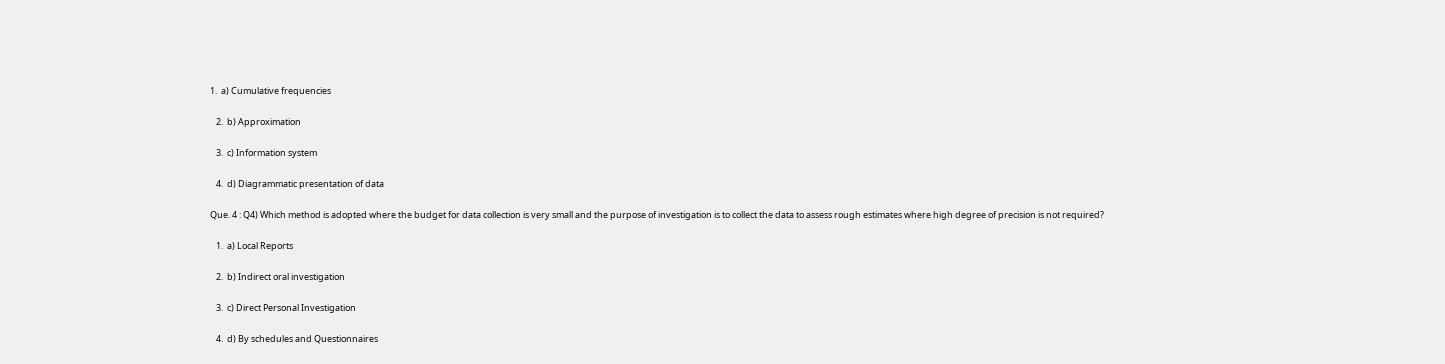1.  a) Cumulative frequencies

   2.  b) Approximation

   3.  c) Information system

   4.  d) Diagrammatic presentation of data

Que. 4 : Q4) Which method is adopted where the budget for data collection is very small and the purpose of investigation is to collect the data to assess rough estimates where high degree of precision is not required?

   1.  a) Local Reports

   2.  b) Indirect oral investigation

   3.  c) Direct Personal Investigation

   4.  d) By schedules and Questionnaires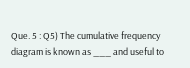Que. 5 : Q5) The cumulative frequency diagram is known as ___ and useful to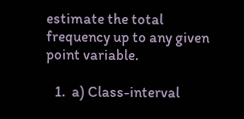estimate the total frequency up to any given point variable.

   1.  a) Class-interval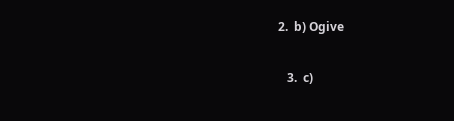2.  b) Ogive

   3.  c)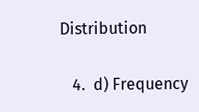Distribution

   4.  d) Frequency